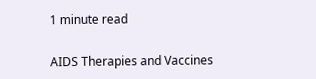1 minute read

AIDS Therapies and Vaccines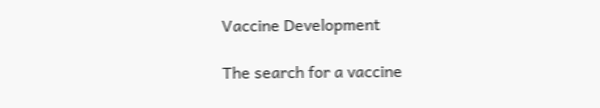Vaccine Development

The search for a vaccine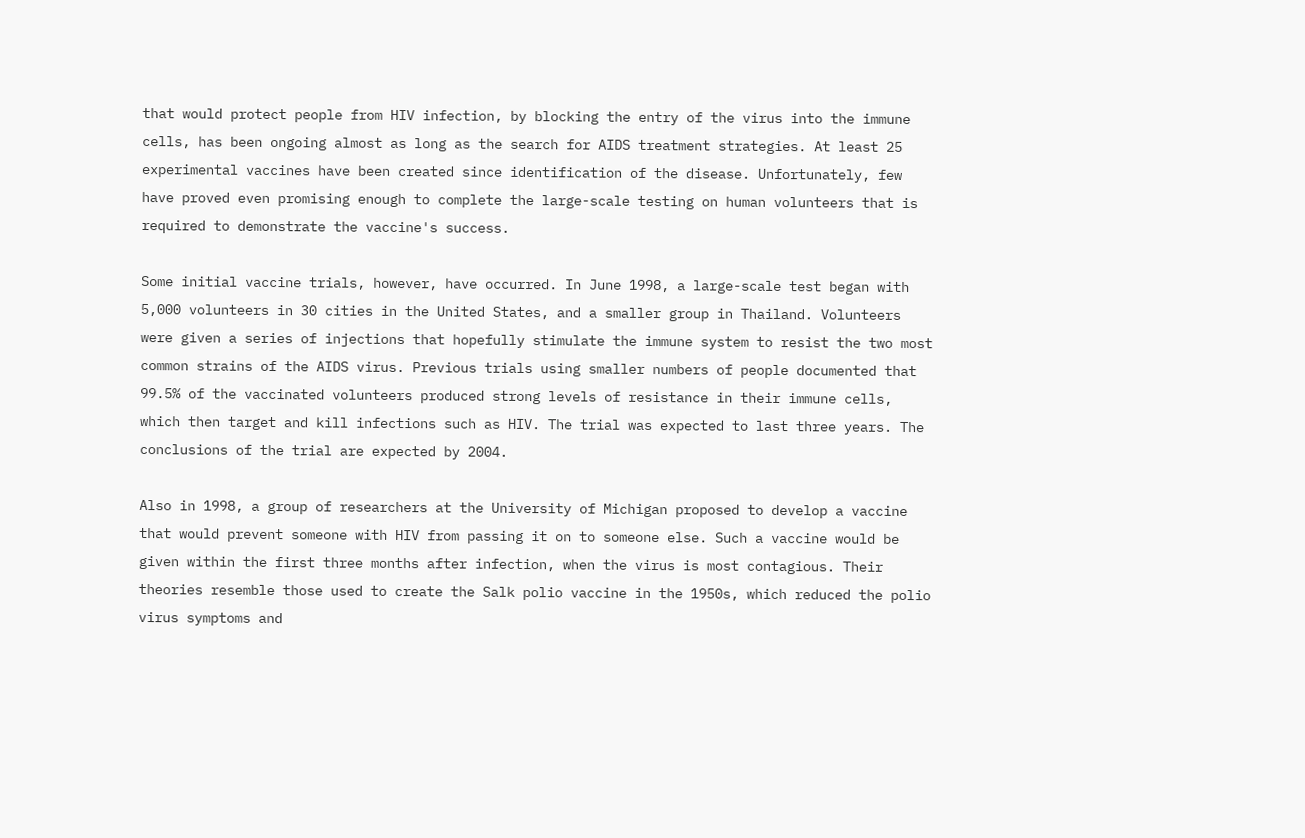that would protect people from HIV infection, by blocking the entry of the virus into the immune cells, has been ongoing almost as long as the search for AIDS treatment strategies. At least 25 experimental vaccines have been created since identification of the disease. Unfortunately, few have proved even promising enough to complete the large-scale testing on human volunteers that is required to demonstrate the vaccine's success.

Some initial vaccine trials, however, have occurred. In June 1998, a large-scale test began with 5,000 volunteers in 30 cities in the United States, and a smaller group in Thailand. Volunteers were given a series of injections that hopefully stimulate the immune system to resist the two most common strains of the AIDS virus. Previous trials using smaller numbers of people documented that 99.5% of the vaccinated volunteers produced strong levels of resistance in their immune cells, which then target and kill infections such as HIV. The trial was expected to last three years. The conclusions of the trial are expected by 2004.

Also in 1998, a group of researchers at the University of Michigan proposed to develop a vaccine that would prevent someone with HIV from passing it on to someone else. Such a vaccine would be given within the first three months after infection, when the virus is most contagious. Their theories resemble those used to create the Salk polio vaccine in the 1950s, which reduced the polio virus symptoms and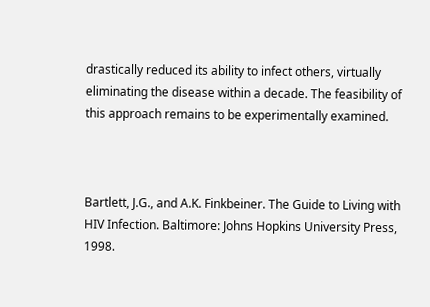drastically reduced its ability to infect others, virtually eliminating the disease within a decade. The feasibility of this approach remains to be experimentally examined.



Bartlett, J.G., and A.K. Finkbeiner. The Guide to Living with HIV Infection. Baltimore: Johns Hopkins University Press, 1998.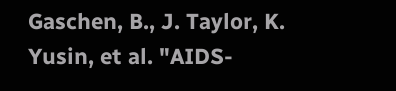Gaschen, B., J. Taylor, K. Yusin, et al. "AIDS-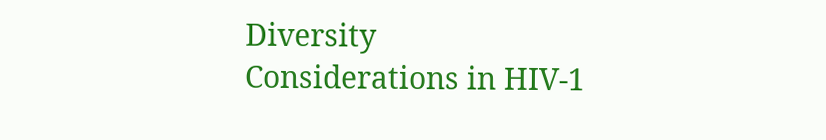Diversity Considerations in HIV-1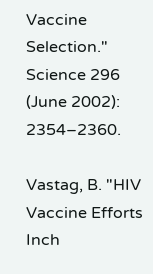Vaccine Selection." Science 296 (June 2002): 2354–2360.

Vastag, B. "HIV Vaccine Efforts Inch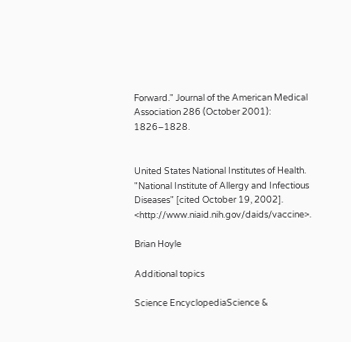Forward." Journal of the American Medical Association 286 (October 2001): 1826–1828.


United States National Institutes of Health. "National Institute of Allergy and Infectious Diseases" [cited October 19, 2002]. <http://www.niaid.nih.gov/daids/vaccine>.

Brian Hoyle

Additional topics

Science EncyclopediaScience &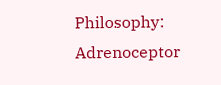Philosophy: Adrenoceptor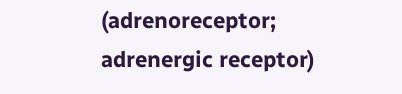(adrenoreceptor; adrenergic receptor)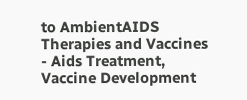to AmbientAIDS Therapies and Vaccines - Aids Treatment, Vaccine Development